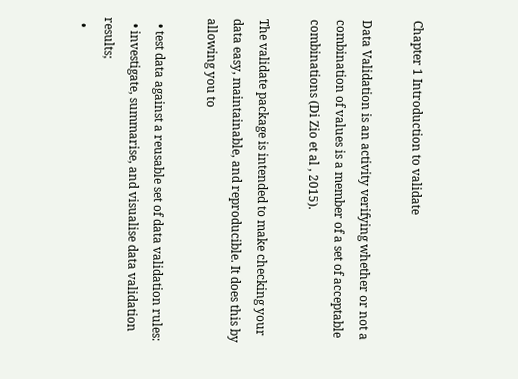Chapter 1 Introduction to validate

Data Validation is an activity verifying whether or not a combination of values is a member of a set of acceptable combinations (Di Zio et al , 2015).

The validate package is intended to make checking your data easy, maintainable, and reproducible. It does this by allowing you to

  • test data against a reusable set of data validation rules:
  • investigate, summarise, and visualise data validation results;
  •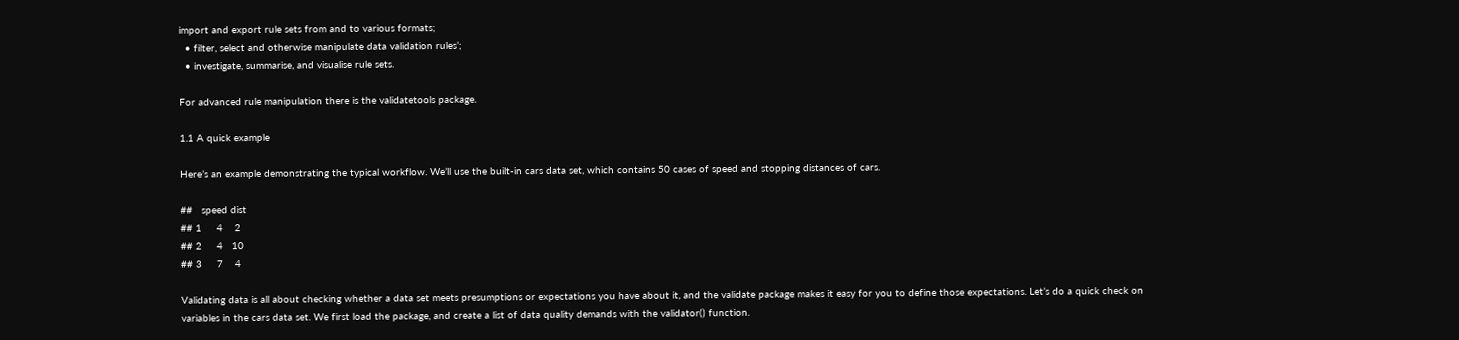import and export rule sets from and to various formats;
  • filter, select and otherwise manipulate data validation rules’;
  • investigate, summarise, and visualise rule sets.

For advanced rule manipulation there is the validatetools package.

1.1 A quick example

Here’s an example demonstrating the typical workflow. We’ll use the built-in cars data set, which contains 50 cases of speed and stopping distances of cars.

##   speed dist
## 1     4    2
## 2     4   10
## 3     7    4

Validating data is all about checking whether a data set meets presumptions or expectations you have about it, and the validate package makes it easy for you to define those expectations. Let’s do a quick check on variables in the cars data set. We first load the package, and create a list of data quality demands with the validator() function.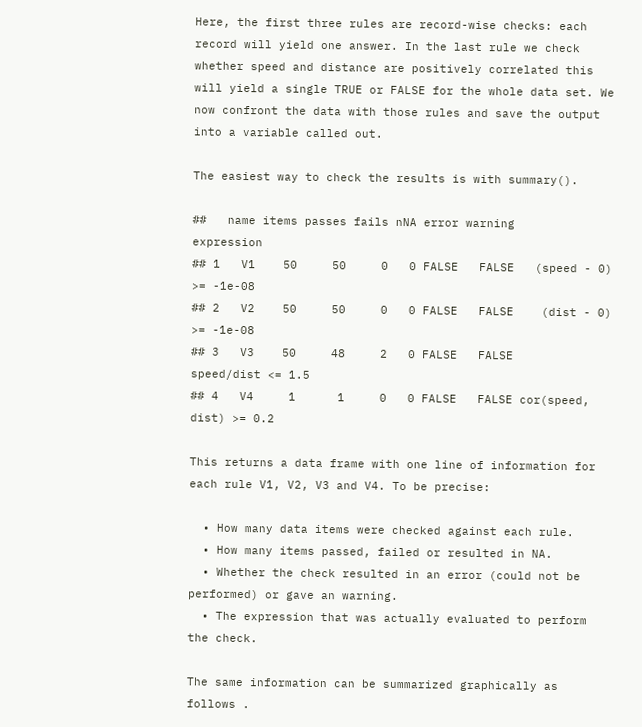Here, the first three rules are record-wise checks: each record will yield one answer. In the last rule we check whether speed and distance are positively correlated this will yield a single TRUE or FALSE for the whole data set. We now confront the data with those rules and save the output into a variable called out.

The easiest way to check the results is with summary().

##   name items passes fails nNA error warning              expression
## 1   V1    50     50     0   0 FALSE   FALSE   (speed - 0) >= -1e-08
## 2   V2    50     50     0   0 FALSE   FALSE    (dist - 0) >= -1e-08
## 3   V3    50     48     2   0 FALSE   FALSE       speed/dist <= 1.5
## 4   V4     1      1     0   0 FALSE   FALSE cor(speed, dist) >= 0.2

This returns a data frame with one line of information for each rule V1, V2, V3 and V4. To be precise:

  • How many data items were checked against each rule.
  • How many items passed, failed or resulted in NA.
  • Whether the check resulted in an error (could not be performed) or gave an warning.
  • The expression that was actually evaluated to perform the check.

The same information can be summarized graphically as follows .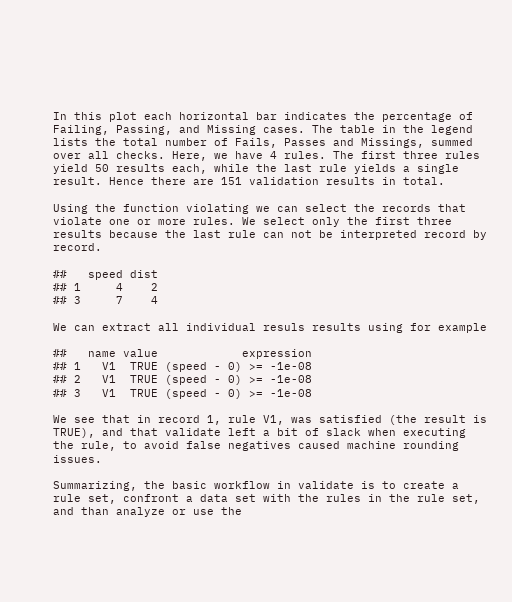In this plot each horizontal bar indicates the percentage of Failing, Passing, and Missing cases. The table in the legend lists the total number of Fails, Passes and Missings, summed over all checks. Here, we have 4 rules. The first three rules yield 50 results each, while the last rule yields a single result. Hence there are 151 validation results in total.

Using the function violating we can select the records that violate one or more rules. We select only the first three results because the last rule can not be interpreted record by record.

##   speed dist
## 1     4    2
## 3     7    4

We can extract all individual resuls results using for example

##   name value            expression
## 1   V1  TRUE (speed - 0) >= -1e-08
## 2   V1  TRUE (speed - 0) >= -1e-08
## 3   V1  TRUE (speed - 0) >= -1e-08

We see that in record 1, rule V1, was satisfied (the result is TRUE), and that validate left a bit of slack when executing the rule, to avoid false negatives caused machine rounding issues.

Summarizing, the basic workflow in validate is to create a rule set, confront a data set with the rules in the rule set, and than analyze or use the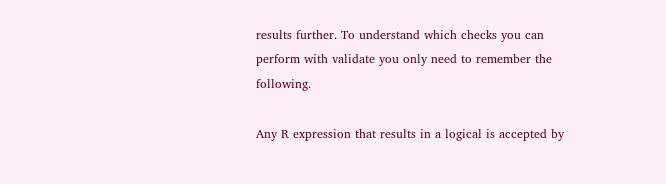results further. To understand which checks you can perform with validate you only need to remember the following.

Any R expression that results in a logical is accepted by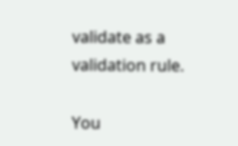validate as a validation rule.

You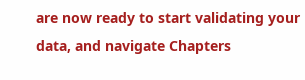are now ready to start validating your data, and navigate Chapters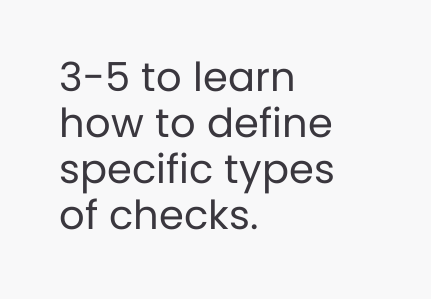3-5 to learn how to define specific types of checks.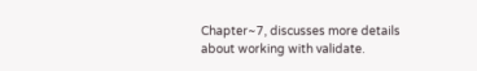Chapter~7, discusses more details about working with validate.